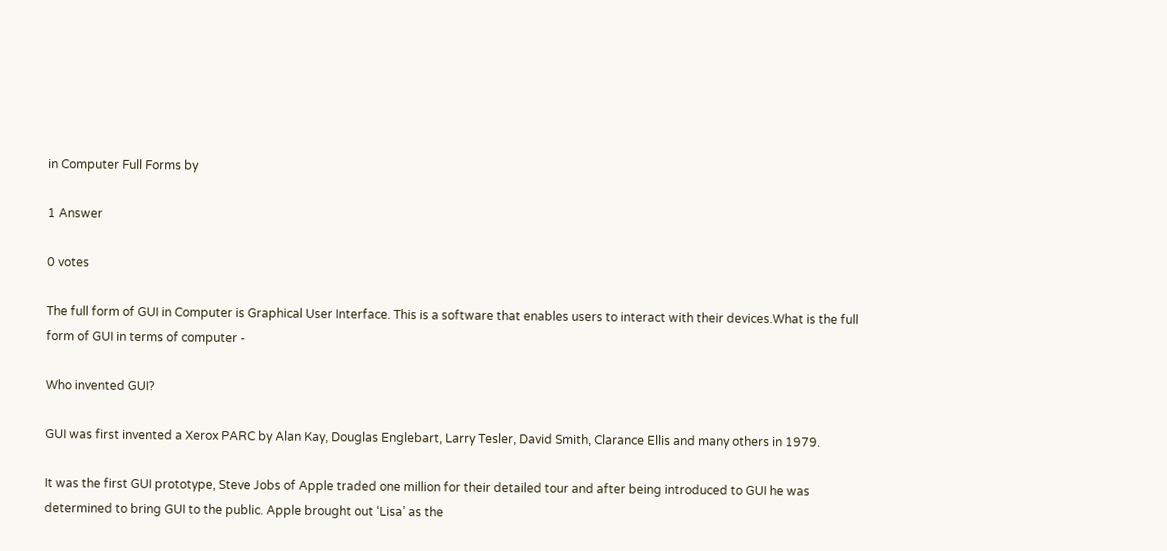in Computer Full Forms by

1 Answer

0 votes

The full form of GUI in Computer is Graphical User Interface. This is a software that enables users to interact with their devices.What is the full form of GUI in terms of computer -

Who invented GUI?

GUI was first invented a Xerox PARC by Alan Kay, Douglas Englebart, Larry Tesler, David Smith, Clarance Ellis and many others in 1979.

It was the first GUI prototype, Steve Jobs of Apple traded one million for their detailed tour and after being introduced to GUI he was determined to bring GUI to the public. Apple brought out ‘Lisa’ as the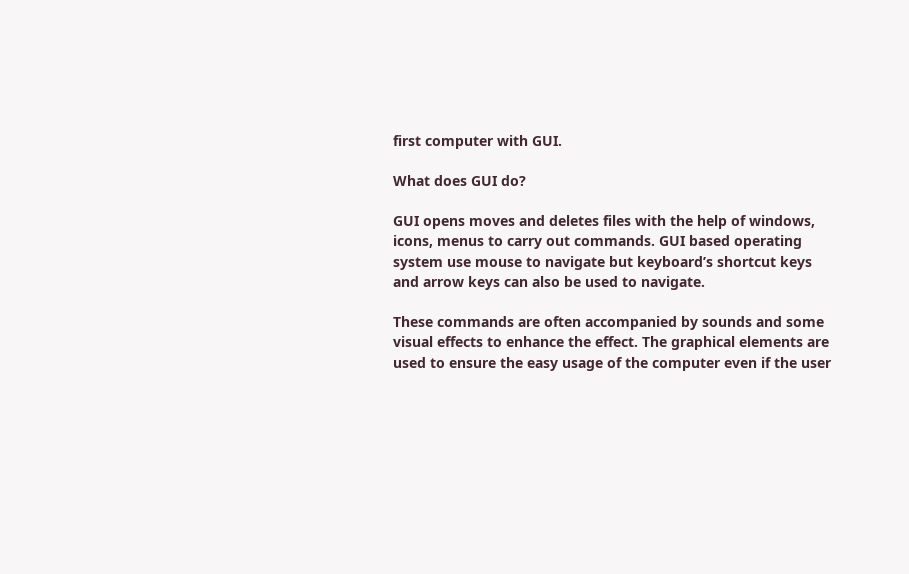first computer with GUI.

What does GUI do?

GUI opens moves and deletes files with the help of windows, icons, menus to carry out commands. GUI based operating system use mouse to navigate but keyboard’s shortcut keys and arrow keys can also be used to navigate.

These commands are often accompanied by sounds and some visual effects to enhance the effect. The graphical elements are used to ensure the easy usage of the computer even if the user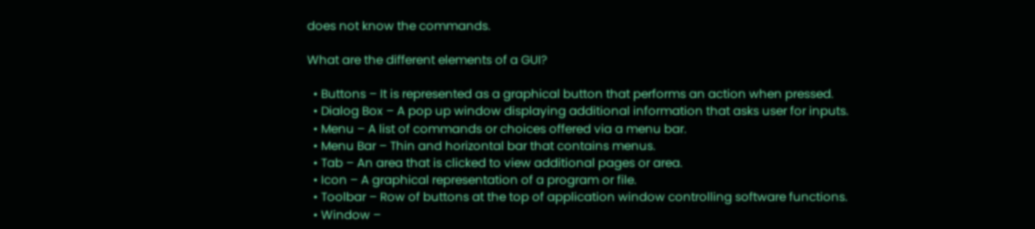does not know the commands.

What are the different elements of a GUI?

  • Buttons – It is represented as a graphical button that performs an action when pressed.
  • Dialog Box – A pop up window displaying additional information that asks user for inputs.
  • Menu – A list of commands or choices offered via a menu bar.
  • Menu Bar – Thin and horizontal bar that contains menus.
  • Tab – An area that is clicked to view additional pages or area.
  • Icon – A graphical representation of a program or file.
  • Toolbar – Row of buttons at the top of application window controlling software functions.
  • Window –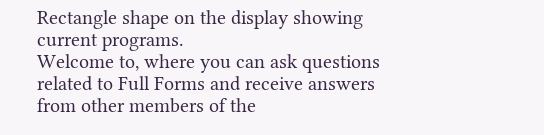Rectangle shape on the display showing current programs.
Welcome to, where you can ask questions related to Full Forms and receive answers from other members of the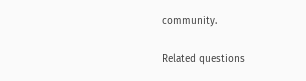community.

Related questions